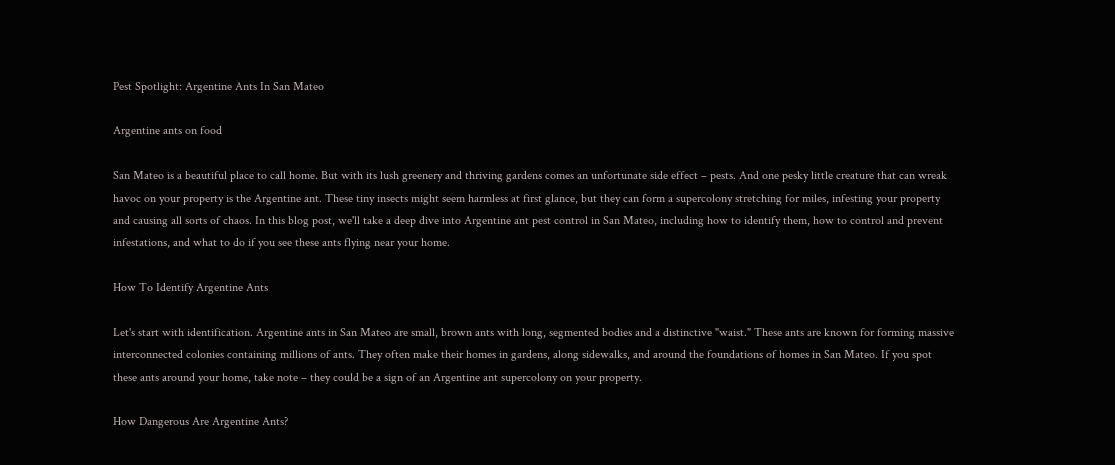Pest Spotlight: Argentine Ants In San Mateo

Argentine ants on food

San Mateo is a beautiful place to call home. But with its lush greenery and thriving gardens comes an unfortunate side effect – pests. And one pesky little creature that can wreak havoc on your property is the Argentine ant. These tiny insects might seem harmless at first glance, but they can form a supercolony stretching for miles, infesting your property and causing all sorts of chaos. In this blog post, we'll take a deep dive into Argentine ant pest control in San Mateo, including how to identify them, how to control and prevent infestations, and what to do if you see these ants flying near your home.

How To Identify Argentine Ants

Let's start with identification. Argentine ants in San Mateo are small, brown ants with long, segmented bodies and a distinctive "waist." These ants are known for forming massive interconnected colonies containing millions of ants. They often make their homes in gardens, along sidewalks, and around the foundations of homes in San Mateo. If you spot these ants around your home, take note – they could be a sign of an Argentine ant supercolony on your property.

How Dangerous Are Argentine Ants?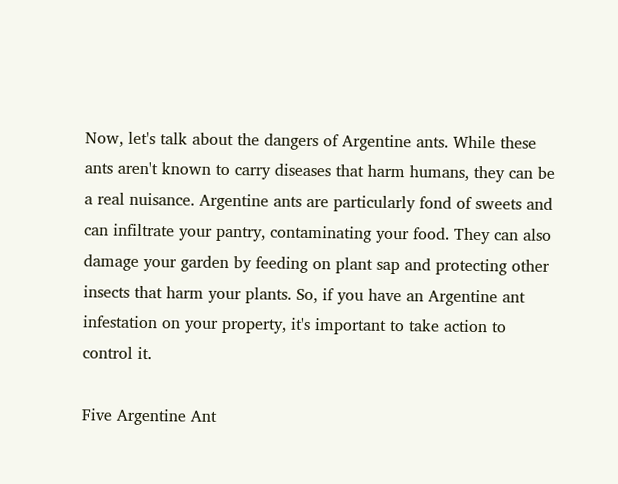Now, let's talk about the dangers of Argentine ants. While these ants aren't known to carry diseases that harm humans, they can be a real nuisance. Argentine ants are particularly fond of sweets and can infiltrate your pantry, contaminating your food. They can also damage your garden by feeding on plant sap and protecting other insects that harm your plants. So, if you have an Argentine ant infestation on your property, it's important to take action to control it.

Five Argentine Ant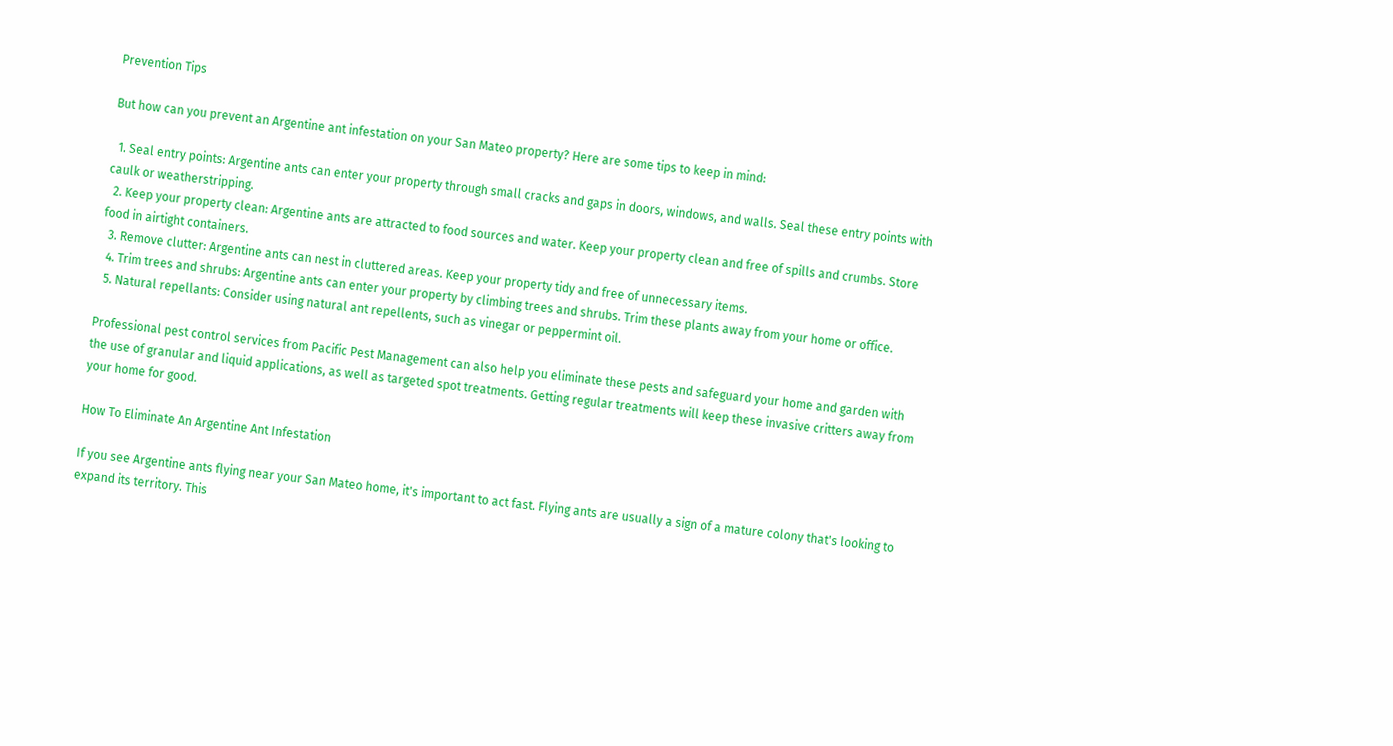Prevention Tips

But how can you prevent an Argentine ant infestation on your San Mateo property? Here are some tips to keep in mind:

  1. Seal entry points: Argentine ants can enter your property through small cracks and gaps in doors, windows, and walls. Seal these entry points with caulk or weatherstripping.
  2. Keep your property clean: Argentine ants are attracted to food sources and water. Keep your property clean and free of spills and crumbs. Store food in airtight containers.
  3. Remove clutter: Argentine ants can nest in cluttered areas. Keep your property tidy and free of unnecessary items.
  4. Trim trees and shrubs: Argentine ants can enter your property by climbing trees and shrubs. Trim these plants away from your home or office.
  5. Natural repellants: Consider using natural ant repellents, such as vinegar or peppermint oil.

Professional pest control services from Pacific Pest Management can also help you eliminate these pests and safeguard your home and garden with the use of granular and liquid applications, as well as targeted spot treatments. Getting regular treatments will keep these invasive critters away from your home for good.

How To Eliminate An Argentine Ant Infestation

If you see Argentine ants flying near your San Mateo home, it's important to act fast. Flying ants are usually a sign of a mature colony that's looking to expand its territory. This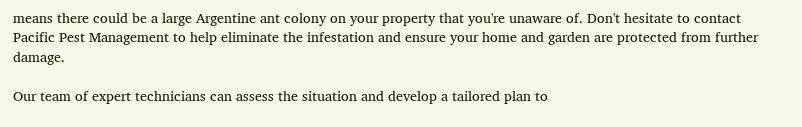means there could be a large Argentine ant colony on your property that you're unaware of. Don't hesitate to contact Pacific Pest Management to help eliminate the infestation and ensure your home and garden are protected from further damage.

Our team of expert technicians can assess the situation and develop a tailored plan to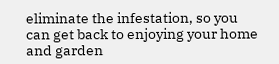eliminate the infestation, so you can get back to enjoying your home and garden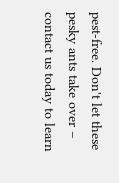pest-free. Don't let these pesky ants take over – contact us today to learn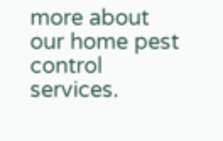more about our home pest control services.